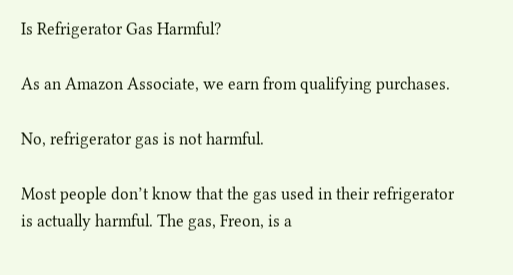Is Refrigerator Gas Harmful?

As an Amazon Associate, we earn from qualifying purchases.

No, refrigerator gas is not harmful.

Most people don’t know that the gas used in their refrigerator is actually harmful. The gas, Freon, is a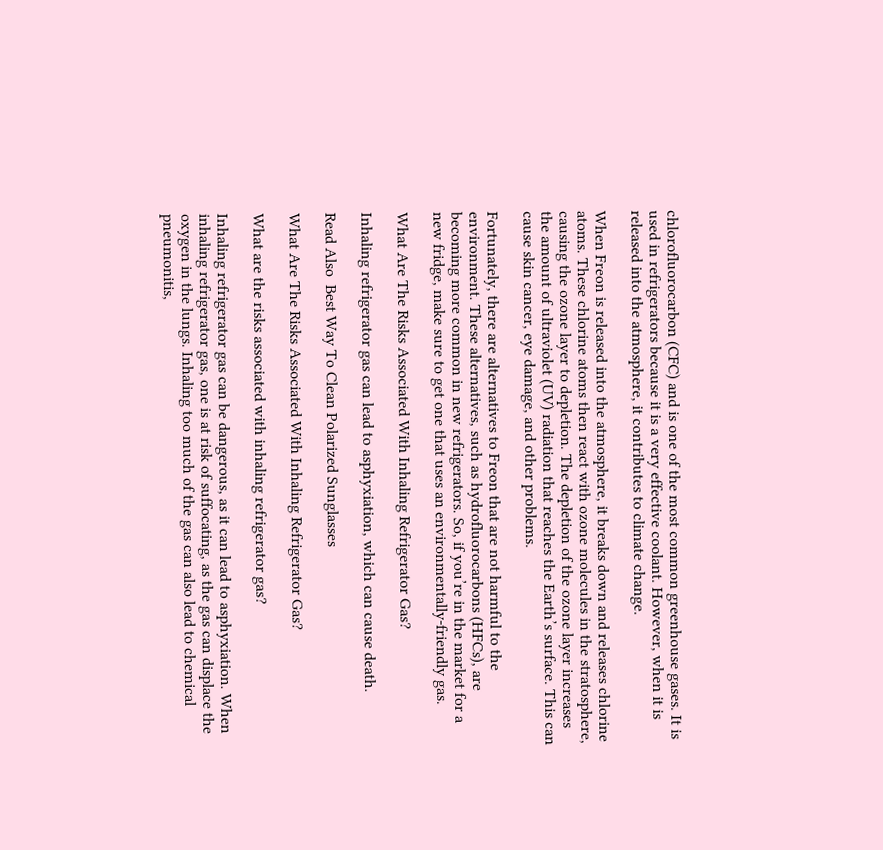chlorofluorocarbon (CFC) and is one of the most common greenhouse gases. It is used in refrigerators because it is a very effective coolant. However, when it is released into the atmosphere, it contributes to climate change.

When Freon is released into the atmosphere, it breaks down and releases chlorine atoms. These chlorine atoms then react with ozone molecules in the stratosphere, causing the ozone layer to depletion. The depletion of the ozone layer increases the amount of ultraviolet (UV) radiation that reaches the Earth’s surface. This can cause skin cancer, eye damage, and other problems.

Fortunately, there are alternatives to Freon that are not harmful to the environment. These alternatives, such as hydrofluorocarbons (HFCs), are becoming more common in new refrigerators. So, if you’re in the market for a new fridge, make sure to get one that uses an environmentally-friendly gas.

What Are The Risks Associated With Inhaling Refrigerator Gas?

Inhaling refrigerator gas can lead to asphyxiation, which can cause death.

Read Also  Best Way To Clean Polarized Sunglasses

What Are The Risks Associated With Inhaling Refrigerator Gas?

What are the risks associated with inhaling refrigerator gas?

Inhaling refrigerator gas can be dangerous, as it can lead to asphyxiation. When inhaling refrigerator gas, one is at risk of suffocating, as the gas can displace the oxygen in the lungs. Inhaling too much of the gas can also lead to chemical pneumonitis,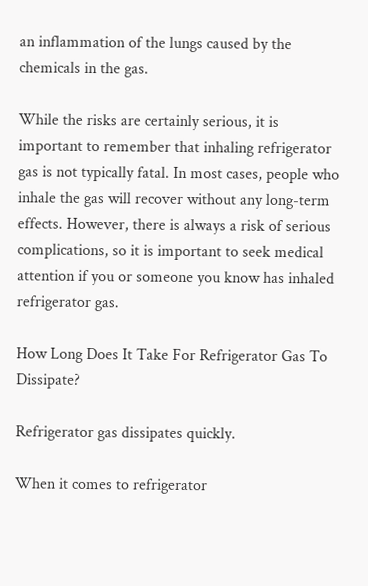an inflammation of the lungs caused by the chemicals in the gas.

While the risks are certainly serious, it is important to remember that inhaling refrigerator gas is not typically fatal. In most cases, people who inhale the gas will recover without any long-term effects. However, there is always a risk of serious complications, so it is important to seek medical attention if you or someone you know has inhaled refrigerator gas.

How Long Does It Take For Refrigerator Gas To Dissipate?

Refrigerator gas dissipates quickly.

When it comes to refrigerator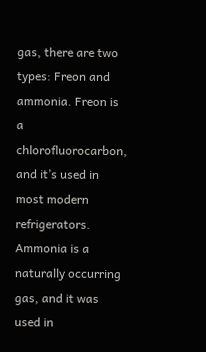gas, there are two types: Freon and ammonia. Freon is a chlorofluorocarbon, and it’s used in most modern refrigerators. Ammonia is a naturally occurring gas, and it was used in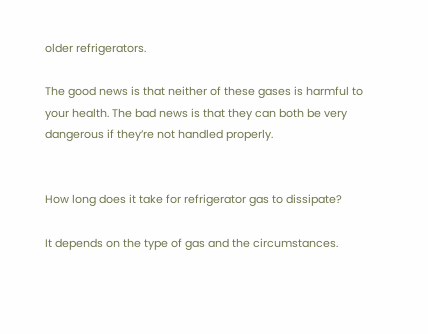older refrigerators.

The good news is that neither of these gases is harmful to your health. The bad news is that they can both be very dangerous if they’re not handled properly.


How long does it take for refrigerator gas to dissipate?

It depends on the type of gas and the circumstances.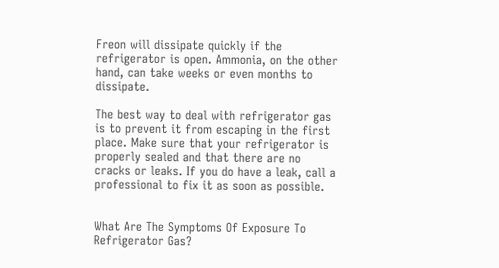Freon will dissipate quickly if the refrigerator is open. Ammonia, on the other hand, can take weeks or even months to dissipate.

The best way to deal with refrigerator gas is to prevent it from escaping in the first place. Make sure that your refrigerator is properly sealed and that there are no cracks or leaks. If you do have a leak, call a professional to fix it as soon as possible.


What Are The Symptoms Of Exposure To Refrigerator Gas?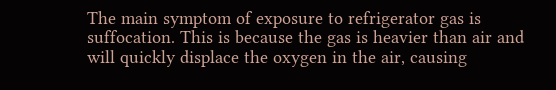The main symptom of exposure to refrigerator gas is suffocation. This is because the gas is heavier than air and will quickly displace the oxygen in the air, causing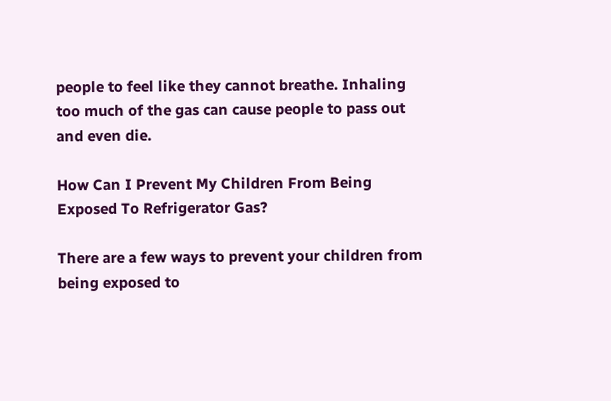people to feel like they cannot breathe. Inhaling too much of the gas can cause people to pass out and even die.

How Can I Prevent My Children From Being Exposed To Refrigerator Gas?

There are a few ways to prevent your children from being exposed to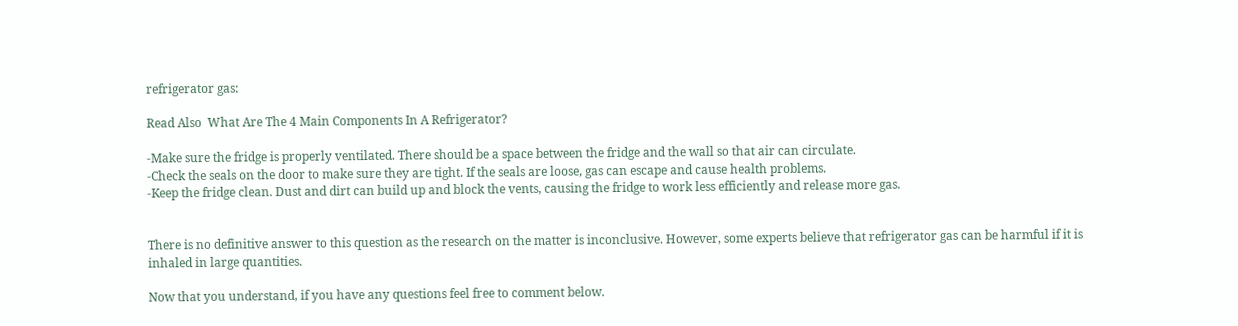refrigerator gas:

Read Also  What Are The 4 Main Components In A Refrigerator?

-Make sure the fridge is properly ventilated. There should be a space between the fridge and the wall so that air can circulate.
-Check the seals on the door to make sure they are tight. If the seals are loose, gas can escape and cause health problems.
-Keep the fridge clean. Dust and dirt can build up and block the vents, causing the fridge to work less efficiently and release more gas.


There is no definitive answer to this question as the research on the matter is inconclusive. However, some experts believe that refrigerator gas can be harmful if it is inhaled in large quantities.

Now that you understand, if you have any questions feel free to comment below.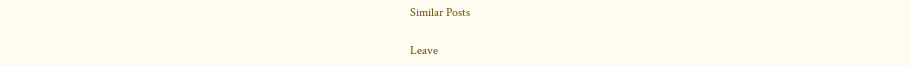Similar Posts

Leave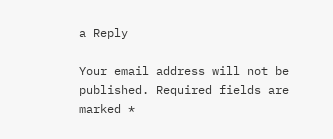a Reply

Your email address will not be published. Required fields are marked *